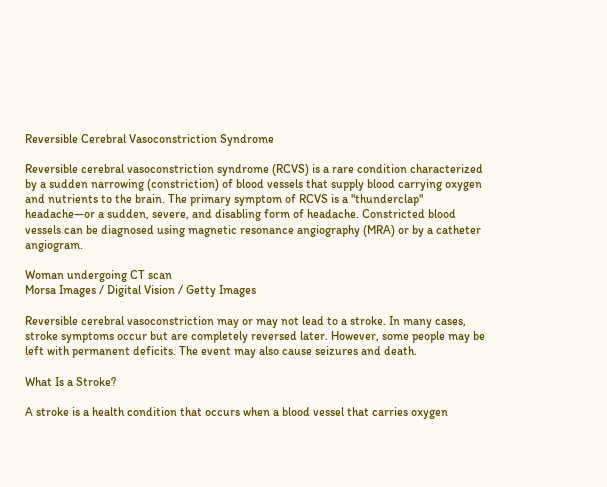Reversible Cerebral Vasoconstriction Syndrome

Reversible cerebral vasoconstriction syndrome (RCVS) is a rare condition characterized by a sudden narrowing (constriction) of blood vessels that supply blood carrying oxygen and nutrients to the brain. The primary symptom of RCVS is a "thunderclap" headache—or a sudden, severe, and disabling form of headache. Constricted blood vessels can be diagnosed using magnetic resonance angiography (MRA) or by a catheter angiogram.

Woman undergoing CT scan
Morsa Images / Digital Vision / Getty Images

Reversible cerebral vasoconstriction may or may not lead to a stroke. In many cases, stroke symptoms occur but are completely reversed later. However, some people may be left with permanent deficits. The event may also cause seizures and death.

What Is a Stroke?

A stroke is a health condition that occurs when a blood vessel that carries oxygen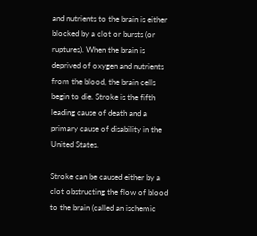and nutrients to the brain is either blocked by a clot or bursts (or ruptures). When the brain is deprived of oxygen and nutrients from the blood, the brain cells begin to die. Stroke is the fifth leading cause of death and a primary cause of disability in the United States.

Stroke can be caused either by a clot obstructing the flow of blood to the brain (called an ischemic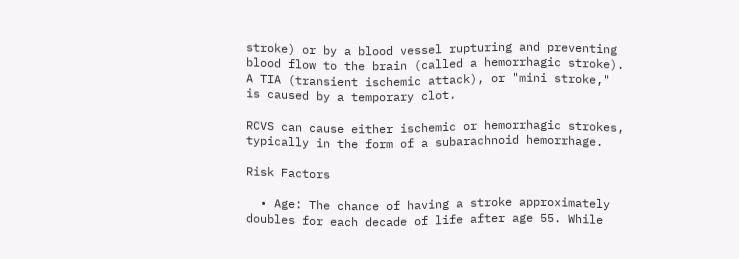stroke) or by a blood vessel rupturing and preventing blood flow to the brain (called a hemorrhagic stroke). A TIA (transient ischemic attack), or "mini stroke," is caused by a temporary clot.

RCVS can cause either ischemic or hemorrhagic strokes, typically in the form of a subarachnoid hemorrhage.

Risk Factors

  • Age: The chance of having a stroke approximately doubles for each decade of life after age 55. While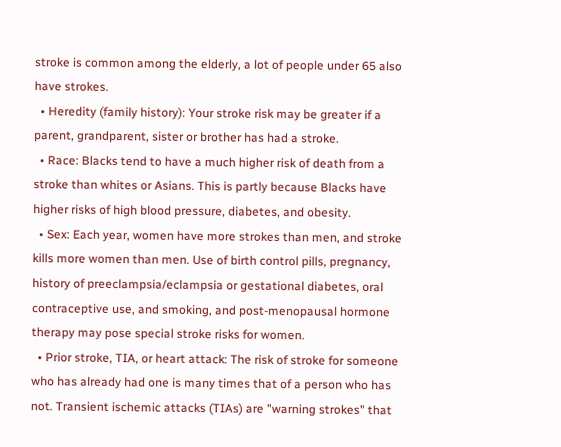stroke is common among the elderly, a lot of people under 65 also have strokes.
  • Heredity (family history): Your stroke risk may be greater if a parent, grandparent, sister or brother has had a stroke.
  • Race: Blacks tend to have a much higher risk of death from a stroke than whites or Asians. This is partly because Blacks have higher risks of high blood pressure, diabetes, and obesity.
  • Sex: Each year, women have more strokes than men, and stroke kills more women than men. Use of birth control pills, pregnancy, history of preeclampsia/eclampsia or gestational diabetes, oral contraceptive use, and smoking, and post-menopausal hormone therapy may pose special stroke risks for women.
  • Prior stroke, TIA, or heart attack: The risk of stroke for someone who has already had one is many times that of a person who has not. Transient ischemic attacks (TIAs) are "warning strokes" that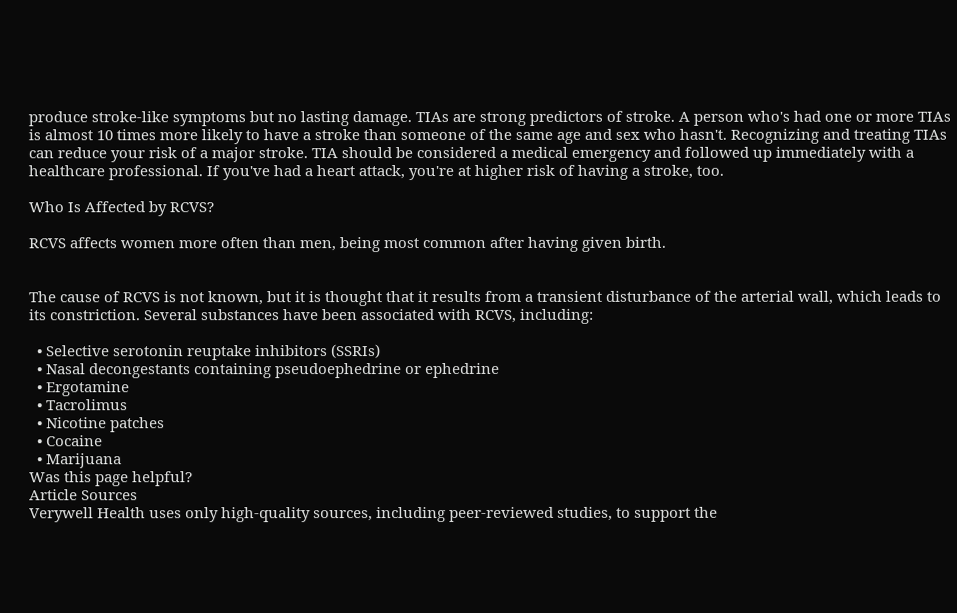produce stroke-like symptoms but no lasting damage. TIAs are strong predictors of stroke. A person who's had one or more TIAs is almost 10 times more likely to have a stroke than someone of the same age and sex who hasn't. Recognizing and treating TIAs can reduce your risk of a major stroke. TIA should be considered a medical emergency and followed up immediately with a healthcare professional. If you've had a heart attack, you're at higher risk of having a stroke, too.

Who Is Affected by RCVS?

RCVS affects women more often than men, being most common after having given birth.


The cause of RCVS is not known, but it is thought that it results from a transient disturbance of the arterial wall, which leads to its constriction. Several substances have been associated with RCVS, including:

  • Selective serotonin reuptake inhibitors (SSRIs)
  • Nasal decongestants containing pseudoephedrine or ephedrine
  • Ergotamine
  • Tacrolimus
  • Nicotine patches
  • Cocaine
  • Marijuana
Was this page helpful?
Article Sources
Verywell Health uses only high-quality sources, including peer-reviewed studies, to support the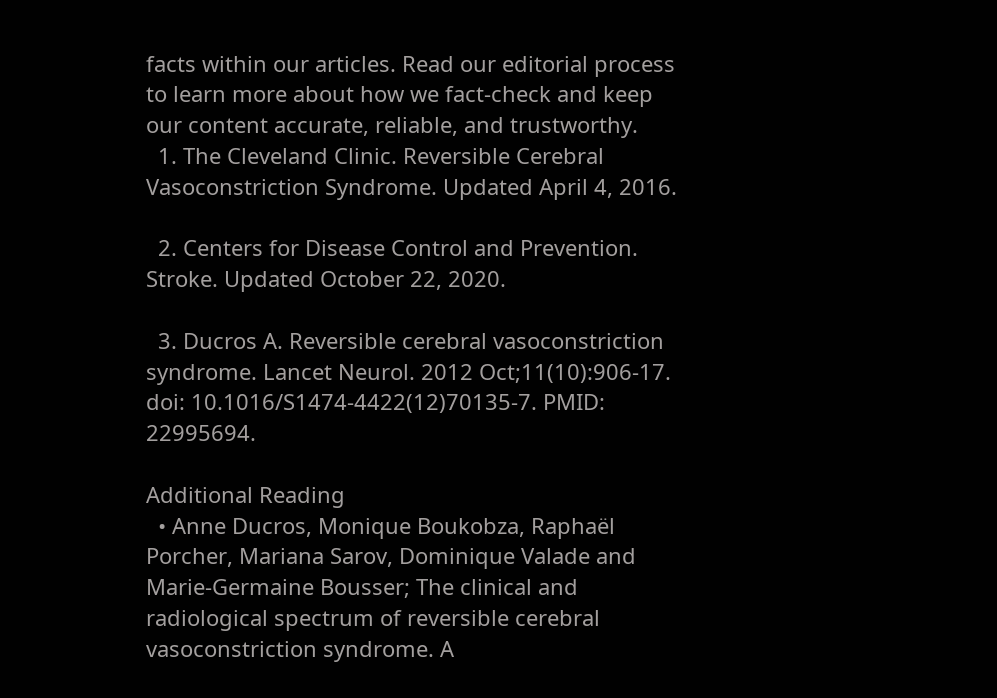facts within our articles. Read our editorial process to learn more about how we fact-check and keep our content accurate, reliable, and trustworthy.
  1. The Cleveland Clinic. Reversible Cerebral Vasoconstriction Syndrome. Updated April 4, 2016.

  2. Centers for Disease Control and Prevention. Stroke. Updated October 22, 2020.

  3. Ducros A. Reversible cerebral vasoconstriction syndrome. Lancet Neurol. 2012 Oct;11(10):906-17. doi: 10.1016/S1474-4422(12)70135-7. PMID: 22995694.

Additional Reading
  • Anne Ducros, Monique Boukobza, Raphaël Porcher, Mariana Sarov, Dominique Valade and Marie-Germaine Bousser; The clinical and radiological spectrum of reversible cerebral vasoconstriction syndrome. A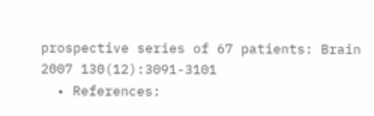prospective series of 67 patients: Brain 2007 130(12):3091-3101
  • References: